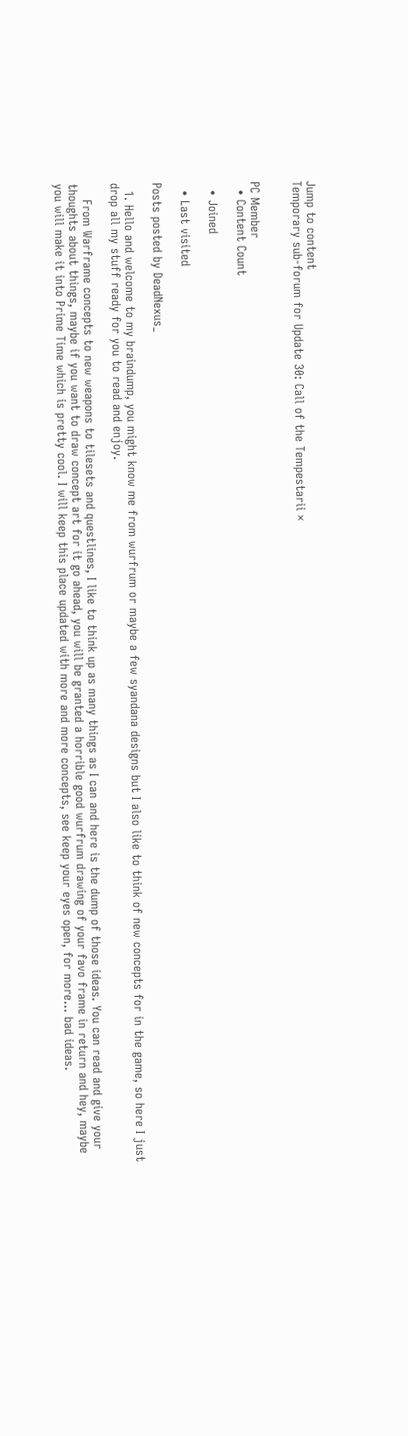Jump to content
Temporary sub-forum for Update 30: Call of the Tempestarii ×


PC Member
  • Content Count

  • Joined

  • Last visited

Posts posted by DeadNexus_

  1. Hello and welcome to my braindump, you might know me from wurfrum or maybe a few syandana designs but I also like to think of new concepts for in the game, so here I just drop all my stuff ready for you to read and enjoy.

    From Warframe concepts to new weapons to tilesets and questlines, I like to think up as many things as I can and here is the dump of those ideas. You can read and give your thoughts about things, maybe if you want to draw concept art for it go ahead, you will be granted a horrible good wurfrum drawing of your favo frame in return and hey, maybe you will make it into Prime Time which is pretty cool. I will keep this place updated with more and more concepts, see keep your eyes open, for more... bad ideas.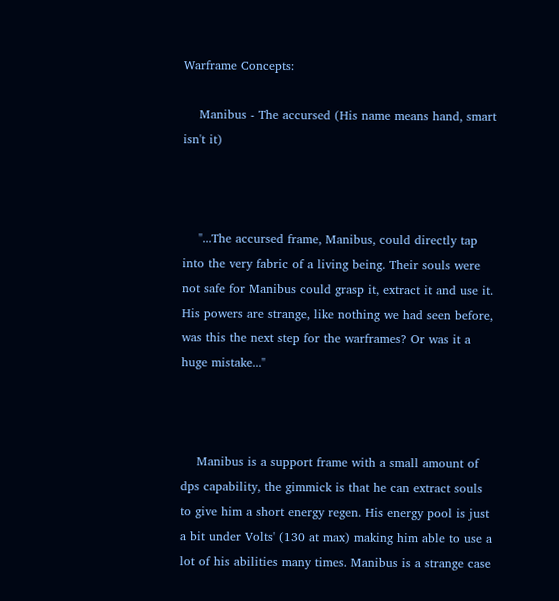Warframe Concepts:

    Manibus - The accursed (His name means hand, smart isn't it)



    "...The accursed frame, Manibus, could directly tap into the very fabric of a living being. Their souls were not safe for Manibus could grasp it, extract it and use it. His powers are strange, like nothing we had seen before, was this the next step for the warframes? Or was it a huge mistake..."



    Manibus is a support frame with a small amount of dps capability, the gimmick is that he can extract souls to give him a short energy regen. His energy pool is just a bit under Volts' (130 at max) making him able to use a lot of his abilities many times. Manibus is a strange case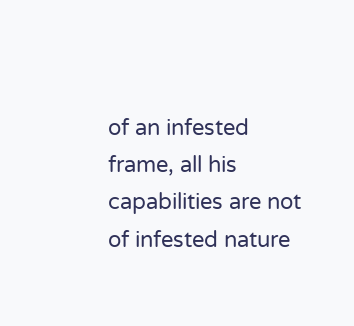of an infested frame, all his capabilities are not of infested nature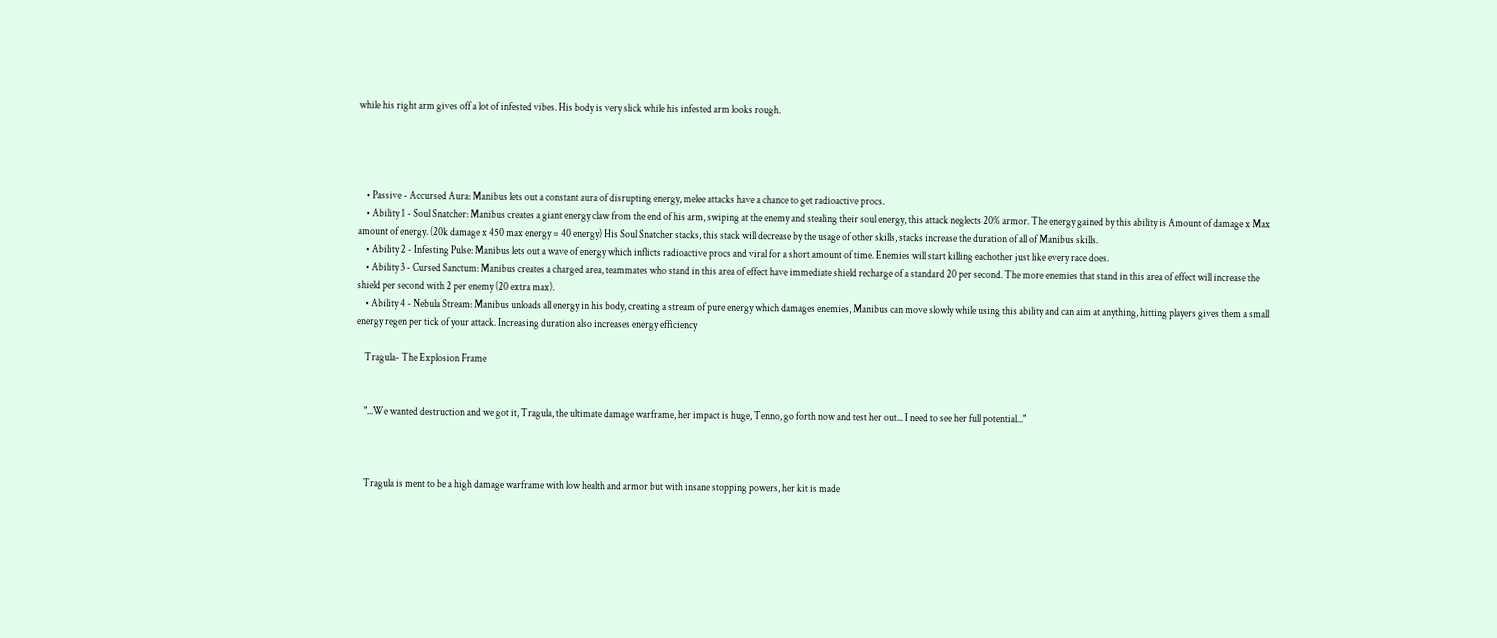while his right arm gives off a lot of infested vibes. His body is very slick while his infested arm looks rough.




    • Passive - Accursed Aura: Manibus lets out a constant aura of disrupting energy, melee attacks have a chance to get radioactive procs.
    • Ability 1 - Soul Snatcher: Manibus creates a giant energy claw from the end of his arm, swiping at the enemy and stealing their soul energy, this attack neglects 20% armor. The energy gained by this ability is Amount of damage x Max amount of energy. (20k damage x 450 max energy = 40 energy) His Soul Snatcher stacks, this stack will decrease by the usage of other skills, stacks increase the duration of all of Manibus skills.
    • Ability 2 - Infesting Pulse: Manibus lets out a wave of energy which inflicts radioactive procs and viral for a short amount of time. Enemies will start killing eachother just like every race does.
    • Ability 3 - Cursed Sanctum: Manibus creates a charged area, teammates who stand in this area of effect have immediate shield recharge of a standard 20 per second. The more enemies that stand in this area of effect will increase the shield per second with 2 per enemy (20 extra max).
    • Ability 4 - Nebula Stream: Manibus unloads all energy in his body, creating a stream of pure energy which damages enemies, Manibus can move slowly while using this ability and can aim at anything, hitting players gives them a small energy regen per tick of your attack. Increasing duration also increases energy efficiency

    Tragula- The Explosion Frame


    "...We wanted destruction and we got it, Tragula, the ultimate damage warframe, her impact is huge, Tenno, go forth now and test her out... I need to see her full potential..."



    Tragula is ment to be a high damage warframe with low health and armor but with insane stopping powers, her kit is made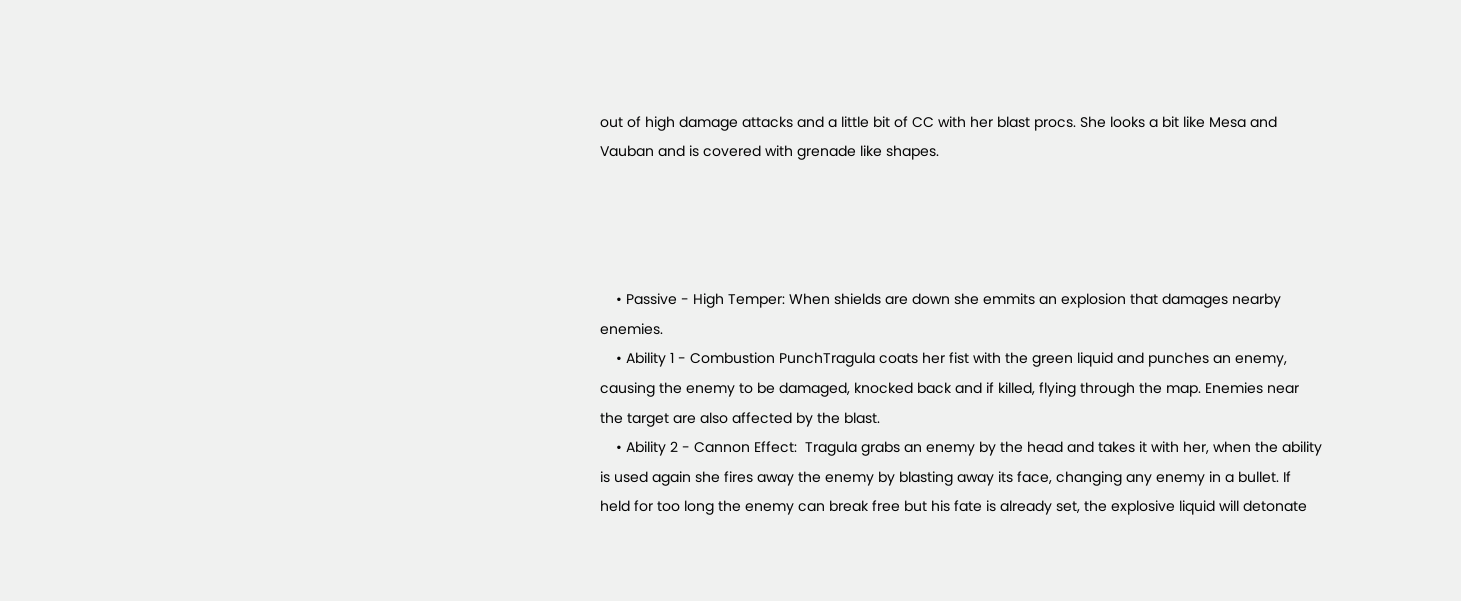out of high damage attacks and a little bit of CC with her blast procs. She looks a bit like Mesa and Vauban and is covered with grenade like shapes.




    • Passive - High Temper: When shields are down she emmits an explosion that damages nearby enemies.
    • Ability 1 - Combustion PunchTragula coats her fist with the green liquid and punches an enemy, causing the enemy to be damaged, knocked back and if killed, flying through the map. Enemies near the target are also affected by the blast.
    • Ability 2 - Cannon Effect:  Tragula grabs an enemy by the head and takes it with her, when the ability is used again she fires away the enemy by blasting away its face, changing any enemy in a bullet. If held for too long the enemy can break free but his fate is already set, the explosive liquid will detonate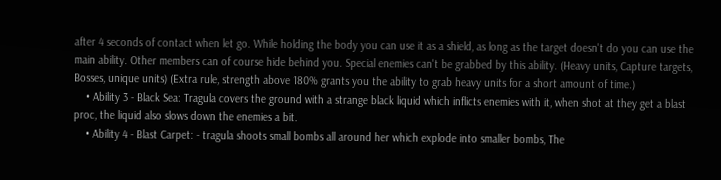after 4 seconds of contact when let go. While holding the body you can use it as a shield, as long as the target doesn't do you can use the main ability. Other members can of course hide behind you. Special enemies can't be grabbed by this ability. (Heavy units, Capture targets, Bosses, unique units) (Extra rule, strength above 180% grants you the ability to grab heavy units for a short amount of time.)
    • Ability 3 - Black Sea: Tragula covers the ground with a strange black liquid which inflicts enemies with it, when shot at they get a blast proc, the liquid also slows down the enemies a bit.
    • Ability 4 - Blast Carpet: - tragula shoots small bombs all around her which explode into smaller bombs, The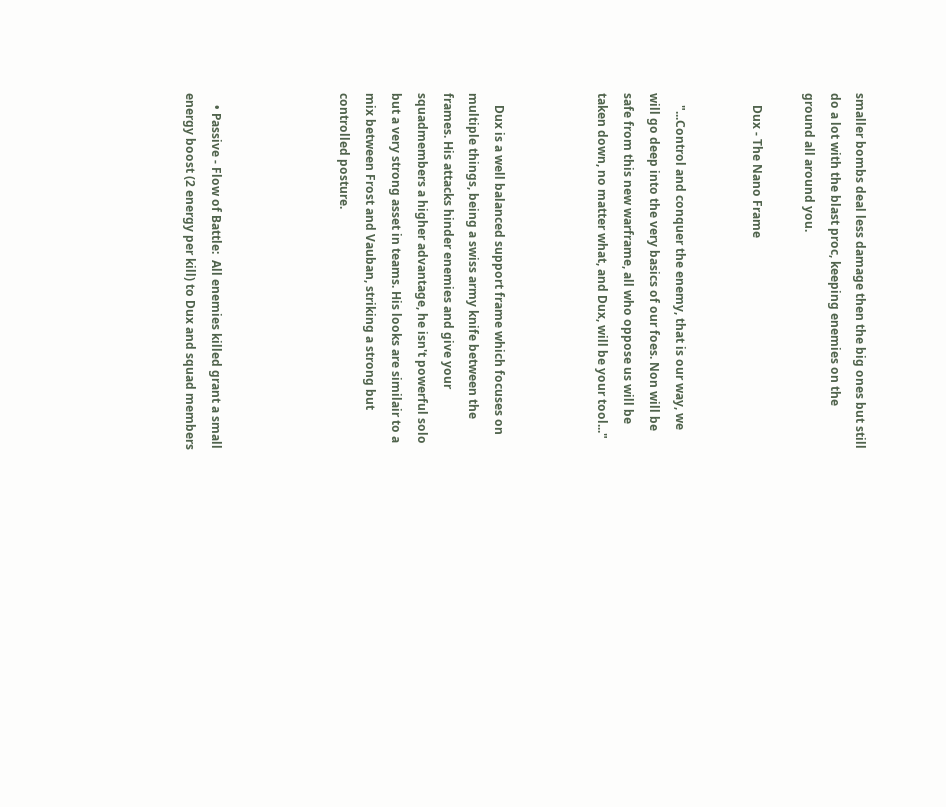smaller bombs deal less damage then the big ones but still do a lot with the blast proc, keeping enemies on the ground all around you.

    Dux - The Nano Frame


    "...Control and conquer the enemy, that is our way, we will go deep into the very basics of our foes. Non will be safe from this new warframe, all who oppose us will be taken down, no matter what, and Dux, will be your tool..."



    Dux is a well balanced support frame which focuses on multiple things, being a swiss army knife between the frames. His attacks hinder enemies and give your squadmembers a higher advantage, he isn't powerful solo but a very strong asset in teams. His looks are similair to a mix between Frost and Vauban, striking a strong but controlled posture.




    • Passive - Flow of Battle:  All enemies killed grant a small energy boost (2 energy per kill) to Dux and squad members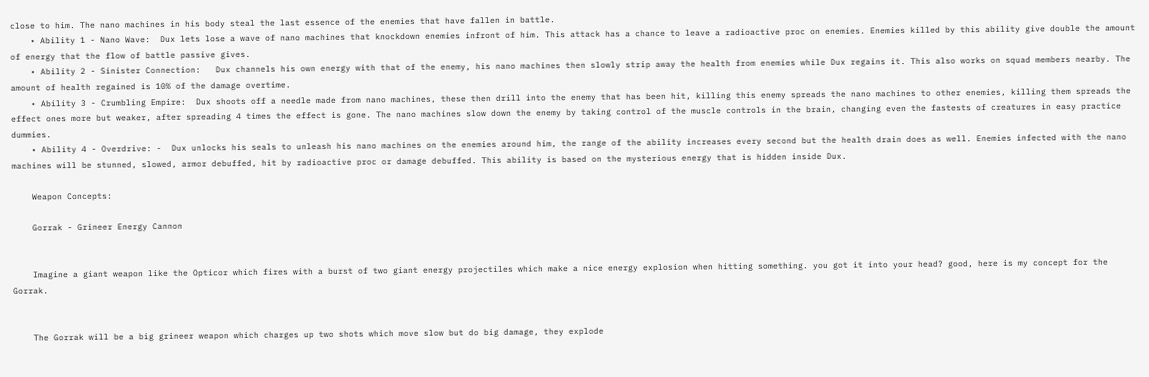close to him. The nano machines in his body steal the last essence of the enemies that have fallen in battle.
    • Ability 1 - Nano Wave:  Dux lets lose a wave of nano machines that knockdown enemies infront of him. This attack has a chance to leave a radioactive proc on enemies. Enemies killed by this ability give double the amount of energy that the flow of battle passive gives.
    • Ability 2 - Sinister Connection:   Dux channels his own energy with that of the enemy, his nano machines then slowly strip away the health from enemies while Dux regains it. This also works on squad members nearby. The amount of health regained is 10% of the damage overtime.
    • Ability 3 - Crumbling Empire:  Dux shoots off a needle made from nano machines, these then drill into the enemy that has been hit, killing this enemy spreads the nano machines to other enemies, killing them spreads the effect ones more but weaker, after spreading 4 times the effect is gone. The nano machines slow down the enemy by taking control of the muscle controls in the brain, changing even the fastests of creatures in easy practice dummies.
    • Ability 4 - Overdrive: -  Dux unlocks his seals to unleash his nano machines on the enemies around him, the range of the ability increases every second but the health drain does as well. Enemies infected with the nano machines will be stunned, slowed, armor debuffed, hit by radioactive proc or damage debuffed. This ability is based on the mysterious energy that is hidden inside Dux.

    Weapon Concepts:

    Gorrak - Grineer Energy Cannon


    Imagine a giant weapon like the Opticor which fires with a burst of two giant energy projectiles which make a nice energy explosion when hitting something. you got it into your head? good, here is my concept for the Gorrak.


    The Gorrak will be a big grineer weapon which charges up two shots which move slow but do big damage, they explode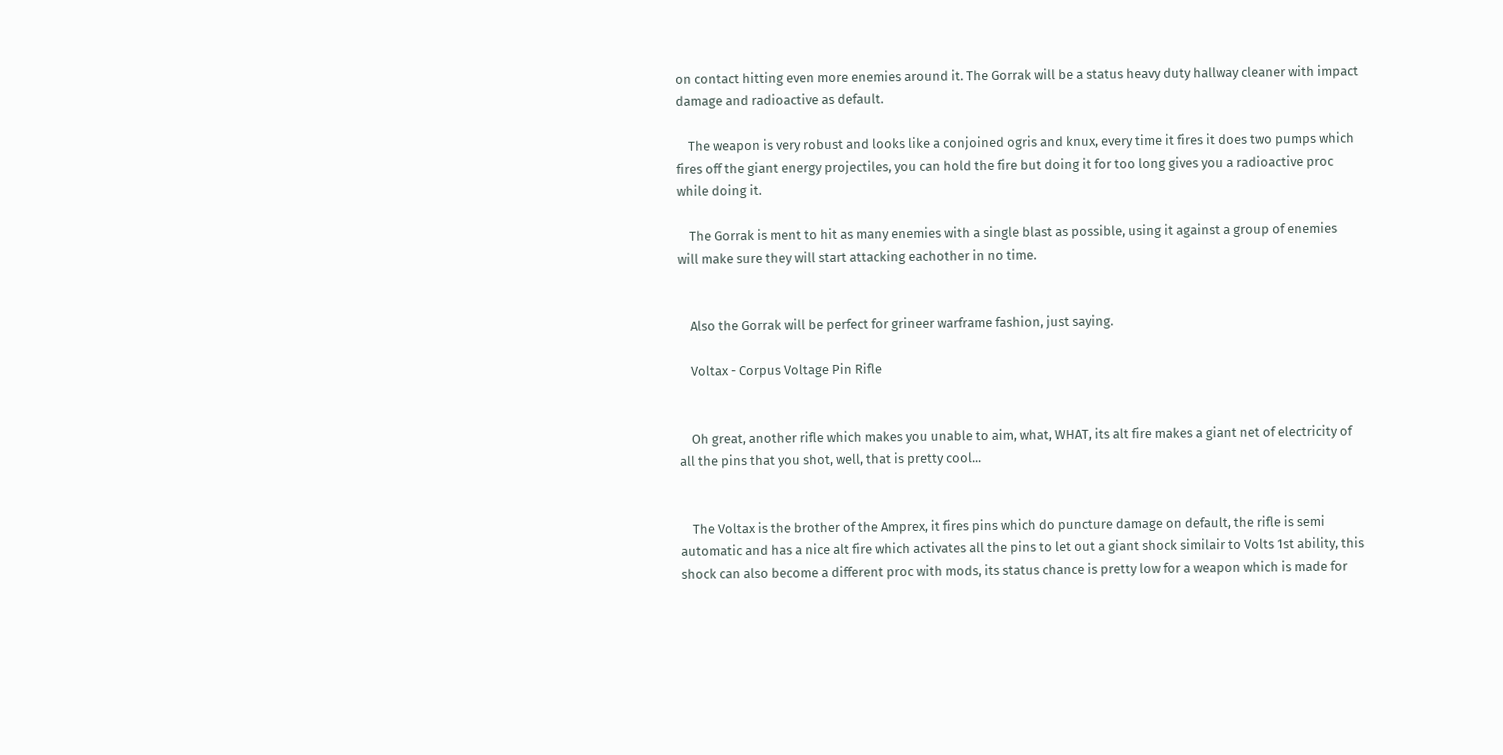on contact hitting even more enemies around it. The Gorrak will be a status heavy duty hallway cleaner with impact damage and radioactive as default.

    The weapon is very robust and looks like a conjoined ogris and knux, every time it fires it does two pumps which fires off the giant energy projectiles, you can hold the fire but doing it for too long gives you a radioactive proc while doing it.

    The Gorrak is ment to hit as many enemies with a single blast as possible, using it against a group of enemies will make sure they will start attacking eachother in no time.


    Also the Gorrak will be perfect for grineer warframe fashion, just saying.

    Voltax - Corpus Voltage Pin Rifle


    Oh great, another rifle which makes you unable to aim, what, WHAT, its alt fire makes a giant net of electricity of all the pins that you shot, well, that is pretty cool...


    The Voltax is the brother of the Amprex, it fires pins which do puncture damage on default, the rifle is semi automatic and has a nice alt fire which activates all the pins to let out a giant shock similair to Volts 1st ability, this shock can also become a different proc with mods, its status chance is pretty low for a weapon which is made for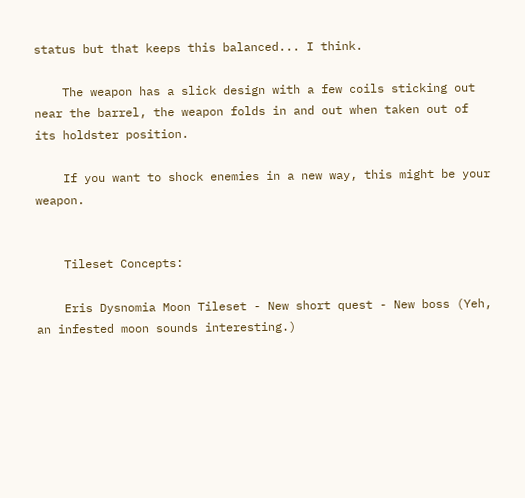status but that keeps this balanced... I think.

    The weapon has a slick design with a few coils sticking out near the barrel, the weapon folds in and out when taken out of its holdster position.

    If you want to shock enemies in a new way, this might be your weapon.


    Tileset Concepts:

    Eris Dysnomia Moon Tileset - New short quest - New boss (Yeh, an infested moon sounds interesting.)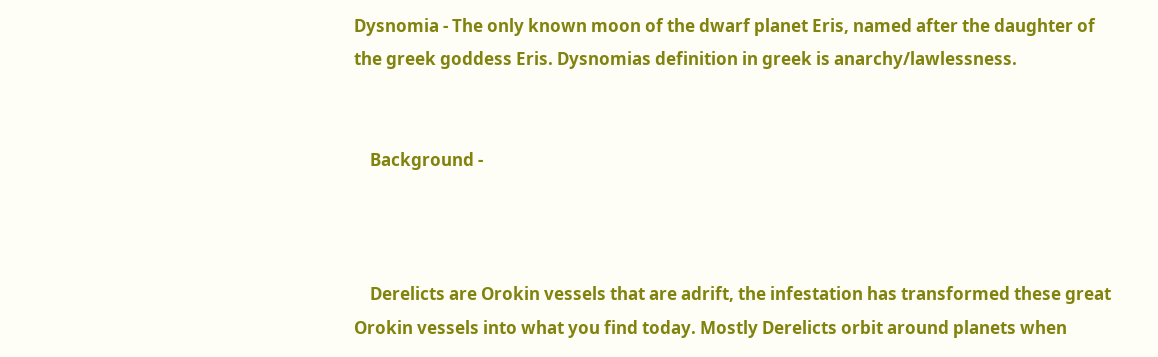Dysnomia - The only known moon of the dwarf planet Eris, named after the daughter of the greek goddess Eris. Dysnomias definition in greek is anarchy/lawlessness.


    Background -



    Derelicts are Orokin vessels that are adrift, the infestation has transformed these great Orokin vessels into what you find today. Mostly Derelicts orbit around planets when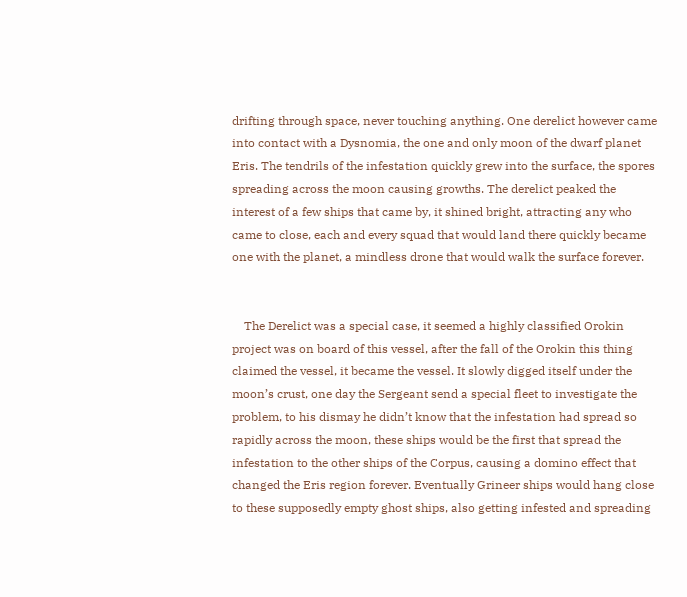drifting through space, never touching anything. One derelict however came into contact with a Dysnomia, the one and only moon of the dwarf planet Eris. The tendrils of the infestation quickly grew into the surface, the spores spreading across the moon causing growths. The derelict peaked the interest of a few ships that came by, it shined bright, attracting any who came to close, each and every squad that would land there quickly became one with the planet, a mindless drone that would walk the surface forever.


    The Derelict was a special case, it seemed a highly classified Orokin project was on board of this vessel, after the fall of the Orokin this thing claimed the vessel, it became the vessel. It slowly digged itself under the moon’s crust, one day the Sergeant send a special fleet to investigate the problem, to his dismay he didn’t know that the infestation had spread so rapidly across the moon, these ships would be the first that spread the infestation to the other ships of the Corpus, causing a domino effect that changed the Eris region forever. Eventually Grineer ships would hang close to these supposedly empty ghost ships, also getting infested and spreading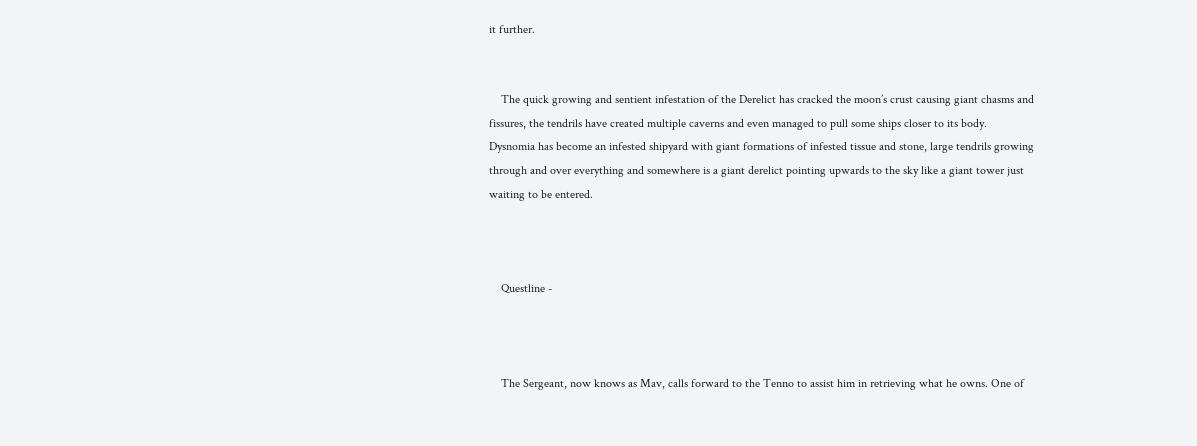it further.


    The quick growing and sentient infestation of the Derelict has cracked the moon’s crust causing giant chasms and fissures, the tendrils have created multiple caverns and even managed to pull some ships closer to its body. Dysnomia has become an infested shipyard with giant formations of infested tissue and stone, large tendrils growing through and over everything and somewhere is a giant derelict pointing upwards to the sky like a giant tower just waiting to be entered.



    Questline -



    The Sergeant, now knows as Mav, calls forward to the Tenno to assist him in retrieving what he owns. One of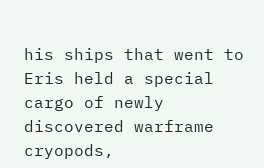his ships that went to Eris held a special cargo of newly discovered warframe cryopods,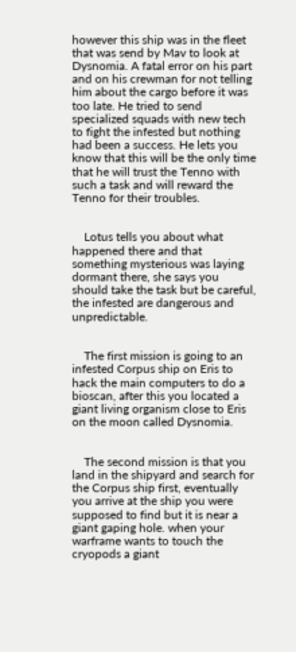however this ship was in the fleet that was send by Mav to look at Dysnomia. A fatal error on his part and on his crewman for not telling him about the cargo before it was too late. He tried to send specialized squads with new tech to fight the infested but nothing had been a success. He lets you know that this will be the only time that he will trust the Tenno with such a task and will reward the Tenno for their troubles.


    Lotus tells you about what happened there and that something mysterious was laying dormant there, she says you should take the task but be careful, the infested are dangerous and unpredictable.


    The first mission is going to an infested Corpus ship on Eris to hack the main computers to do a bioscan, after this you located a giant living organism close to Eris on the moon called Dysnomia.


    The second mission is that you land in the shipyard and search for the Corpus ship first, eventually you arrive at the ship you were supposed to find but it is near a giant gaping hole. when your warframe wants to touch the cryopods a giant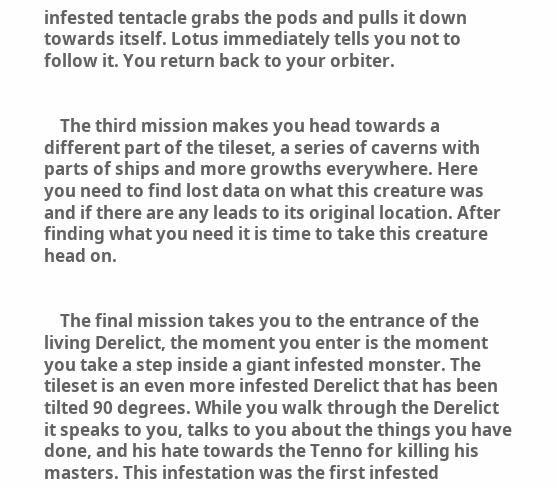infested tentacle grabs the pods and pulls it down towards itself. Lotus immediately tells you not to follow it. You return back to your orbiter.


    The third mission makes you head towards a different part of the tileset, a series of caverns with parts of ships and more growths everywhere. Here you need to find lost data on what this creature was and if there are any leads to its original location. After finding what you need it is time to take this creature head on.


    The final mission takes you to the entrance of the living Derelict, the moment you enter is the moment you take a step inside a giant infested monster. The tileset is an even more infested Derelict that has been tilted 90 degrees. While you walk through the Derelict it speaks to you, talks to you about the things you have done, and his hate towards the Tenno for killing his masters. This infestation was the first infested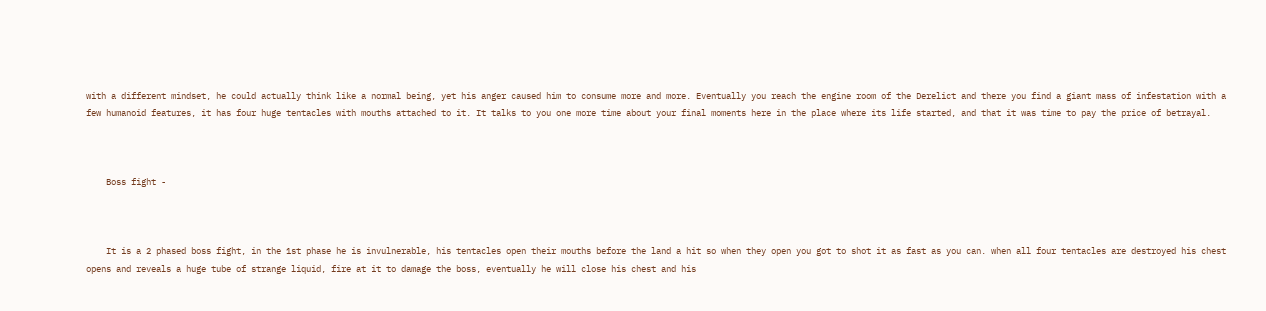with a different mindset, he could actually think like a normal being, yet his anger caused him to consume more and more. Eventually you reach the engine room of the Derelict and there you find a giant mass of infestation with a few humanoid features, it has four huge tentacles with mouths attached to it. It talks to you one more time about your final moments here in the place where its life started, and that it was time to pay the price of betrayal.



    Boss fight -



    It is a 2 phased boss fight, in the 1st phase he is invulnerable, his tentacles open their mouths before the land a hit so when they open you got to shot it as fast as you can. when all four tentacles are destroyed his chest opens and reveals a huge tube of strange liquid, fire at it to damage the boss, eventually he will close his chest and his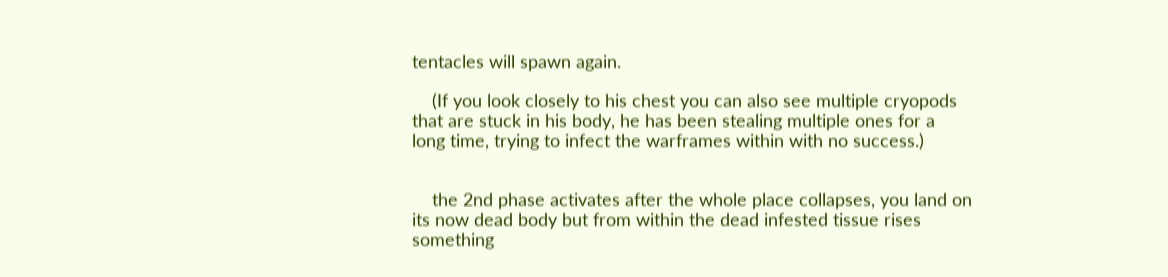tentacles will spawn again.

    (If you look closely to his chest you can also see multiple cryopods that are stuck in his body, he has been stealing multiple ones for a long time, trying to infect the warframes within with no success.)


    the 2nd phase activates after the whole place collapses, you land on its now dead body but from within the dead infested tissue rises something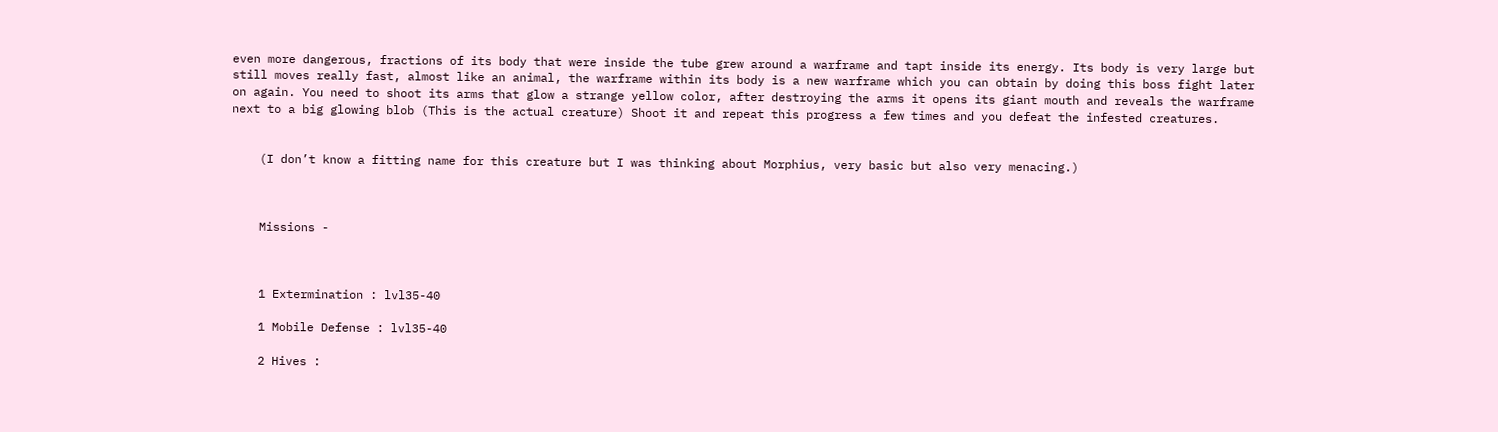even more dangerous, fractions of its body that were inside the tube grew around a warframe and tapt inside its energy. Its body is very large but still moves really fast, almost like an animal, the warframe within its body is a new warframe which you can obtain by doing this boss fight later on again. You need to shoot its arms that glow a strange yellow color, after destroying the arms it opens its giant mouth and reveals the warframe next to a big glowing blob (This is the actual creature) Shoot it and repeat this progress a few times and you defeat the infested creatures.


    (I don’t know a fitting name for this creature but I was thinking about Morphius, very basic but also very menacing.)



    Missions -



    1 Extermination : lvl35-40

    1 Mobile Defense : lvl35-40

    2 Hives :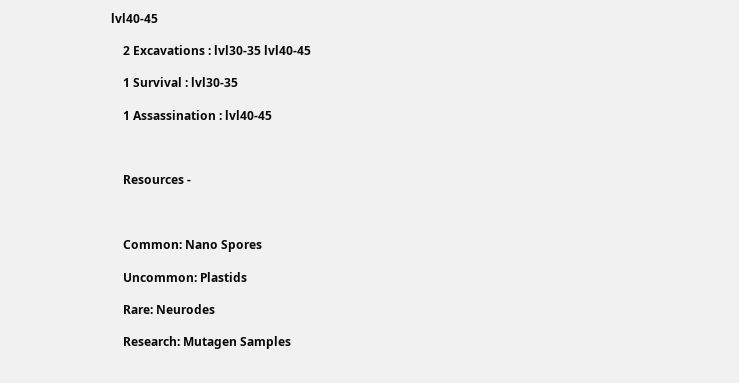lvl40-45

    2 Excavations : lvl30-35 lvl40-45

    1 Survival : lvl30-35

    1 Assassination : lvl40-45



    Resources -



    Common: Nano Spores

    Uncommon: Plastids

    Rare: Neurodes

    Research: Mutagen Samples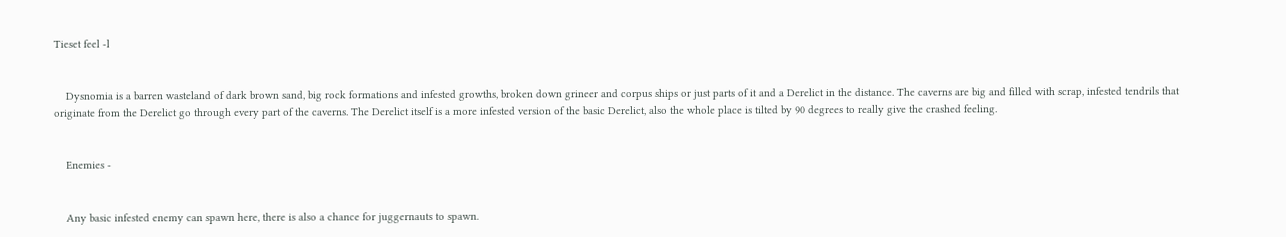Tieset feel -l


    Dysnomia is a barren wasteland of dark brown sand, big rock formations and infested growths, broken down grineer and corpus ships or just parts of it and a Derelict in the distance. The caverns are big and filled with scrap, infested tendrils that originate from the Derelict go through every part of the caverns. The Derelict itself is a more infested version of the basic Derelict, also the whole place is tilted by 90 degrees to really give the crashed feeling.


    Enemies -


    Any basic infested enemy can spawn here, there is also a chance for juggernauts to spawn.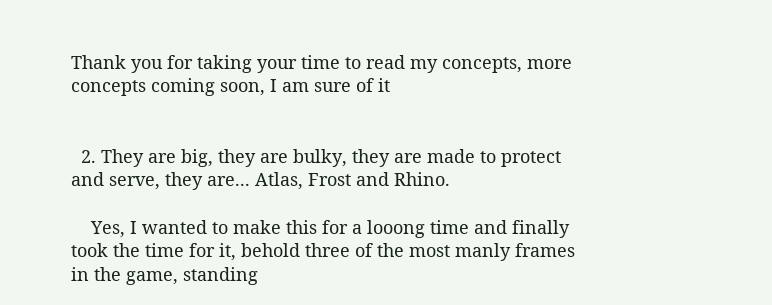Thank you for taking your time to read my concepts, more concepts coming soon, I am sure of it


  2. They are big, they are bulky, they are made to protect and serve, they are... Atlas, Frost and Rhino.

    Yes, I wanted to make this for a looong time and finally took the time for it, behold three of the most manly frames in the game, standing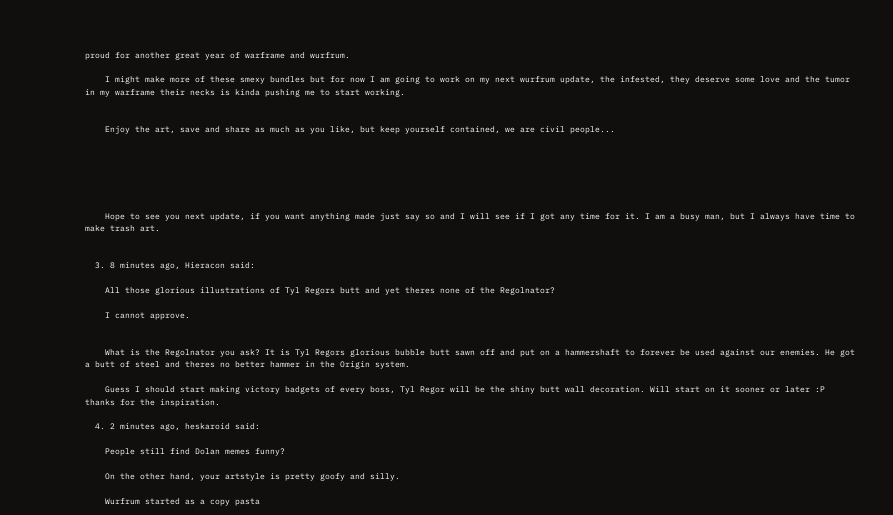proud for another great year of warframe and wurfrum.

    I might make more of these smexy bundles but for now I am going to work on my next wurfrum update, the infested, they deserve some love and the tumor in my warframe their necks is kinda pushing me to start working.


    Enjoy the art, save and share as much as you like, but keep yourself contained, we are civil people...






    Hope to see you next update, if you want anything made just say so and I will see if I got any time for it. I am a busy man, but I always have time to make trash art.


  3. 8 minutes ago, Hieracon said:

    All those glorious illustrations of Tyl Regors butt and yet theres none of the Regolnator?

    I cannot approve.


    What is the Regolnator you ask? It is Tyl Regors glorious bubble butt sawn off and put on a hammershaft to forever be used against our enemies. He got a butt of steel and theres no better hammer in the Origin system.

    Guess I should start making victory badgets of every boss, Tyl Regor will be the shiny butt wall decoration. Will start on it sooner or later :P thanks for the inspiration.

  4. 2 minutes ago, heskaroid said:

    People still find Dolan memes funny?

    On the other hand, your artstyle is pretty goofy and silly.

    Wurfrum started as a copy pasta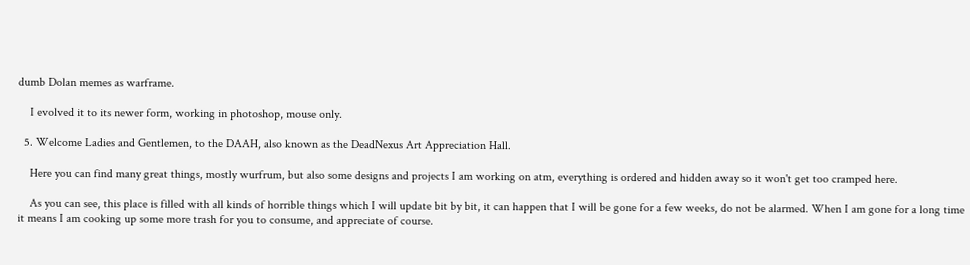dumb Dolan memes as warframe.

    I evolved it to its newer form, working in photoshop, mouse only.

  5. Welcome Ladies and Gentlemen, to the DAAH, also known as the DeadNexus Art Appreciation Hall.

    Here you can find many great things, mostly wurfrum, but also some designs and projects I am working on atm, everything is ordered and hidden away so it won't get too cramped here.

    As you can see, this place is filled with all kinds of horrible things which I will update bit by bit, it can happen that I will be gone for a few weeks, do not be alarmed. When I am gone for a long time it means I am cooking up some more trash for you to consume, and appreciate of course.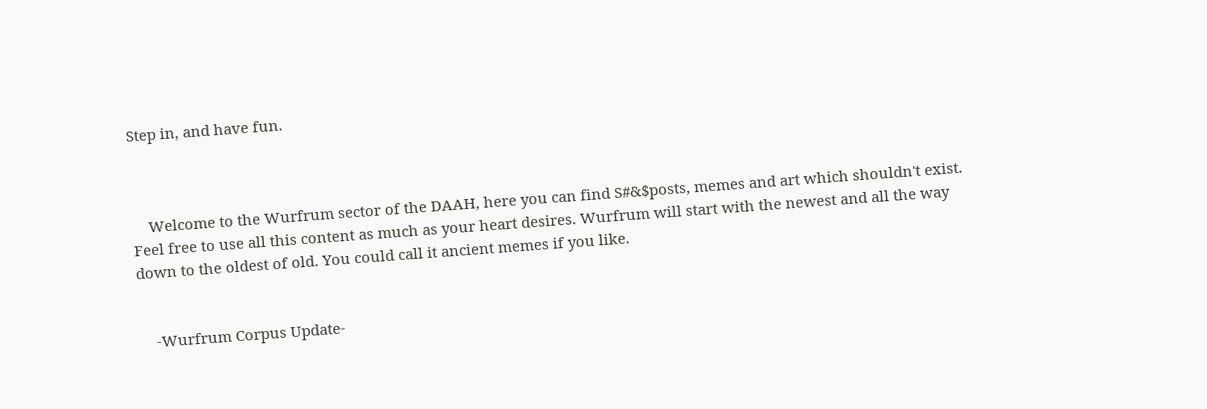Step in, and have fun.



    Welcome to the Wurfrum sector of the DAAH, here you can find S#&$posts, memes and art which shouldn't exist. Feel free to use all this content as much as your heart desires. Wurfrum will start with the newest and all the way down to the oldest of old. You could call it ancient memes if you like.


    -Wurfrum Corpus Update-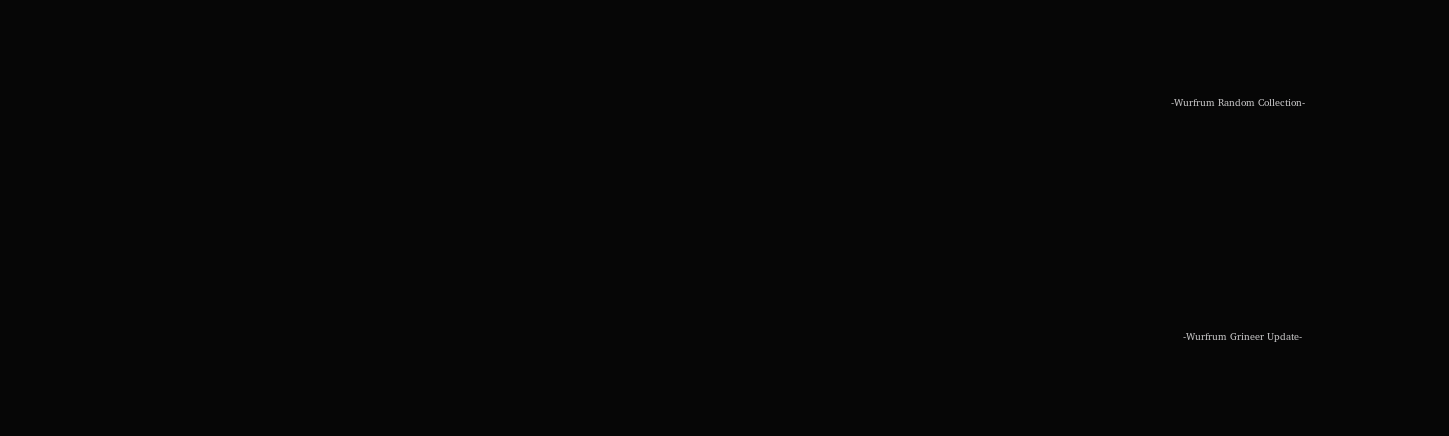-Wurfrum Random Collection-












    -Wurfrum Grineer Update-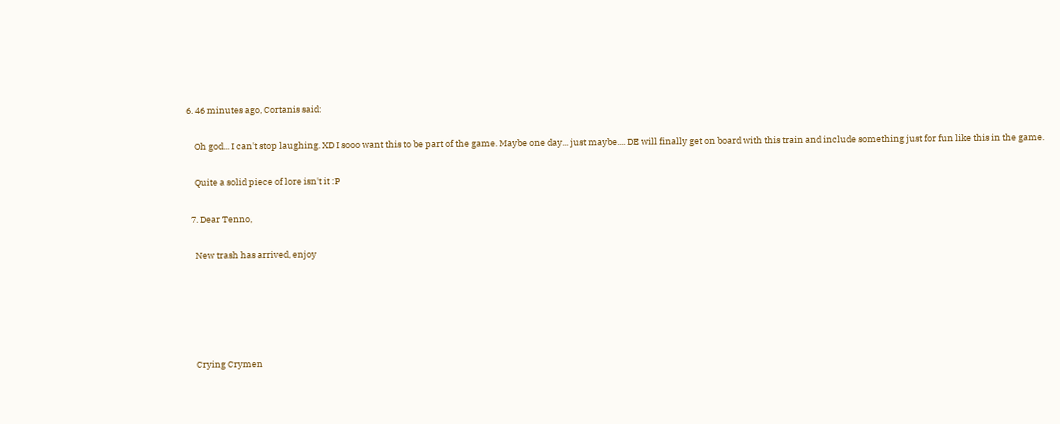6. 46 minutes ago, Cortanis said:

    Oh god... I can't stop laughing. XD I sooo want this to be part of the game. Maybe one day... just maybe.... DE will finally get on board with this train and include something just for fun like this in the game.

    Quite a solid piece of lore isn't it :P

  7. Dear Tenno,

    New trash has arrived, enjoy





    Crying Crymen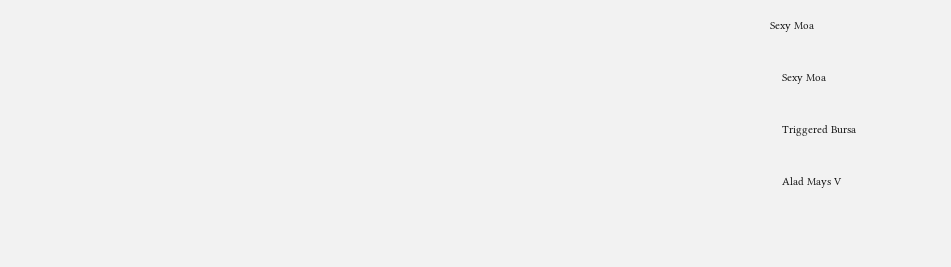Sexy Moa


    Sexy Moa


    Triggered Bursa


    Alad Mays V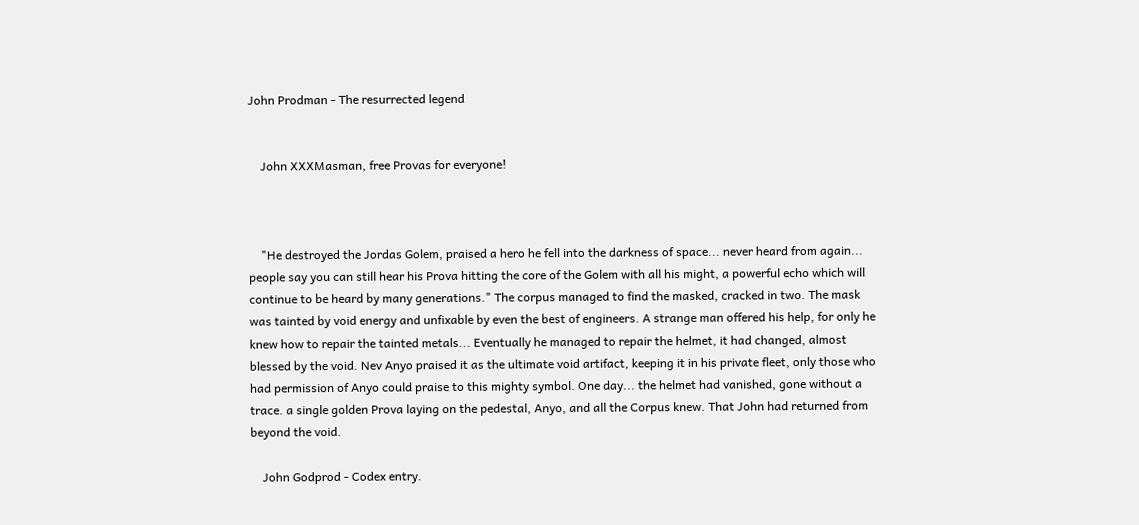John Prodman - The resurrected legend


    John XXXMasman, free Provas for everyone!



    "He destroyed the Jordas Golem, praised a hero he fell into the darkness of space... never heard from again... people say you can still hear his Prova hitting the core of the Golem with all his might, a powerful echo which will continue to be heard by many generations." The corpus managed to find the masked, cracked in two. The mask was tainted by void energy and unfixable by even the best of engineers. A strange man offered his help, for only he knew how to repair the tainted metals... Eventually he managed to repair the helmet, it had changed, almost blessed by the void. Nev Anyo praised it as the ultimate void artifact, keeping it in his private fleet, only those who had permission of Anyo could praise to this mighty symbol. One day... the helmet had vanished, gone without a trace. a single golden Prova laying on the pedestal, Anyo, and all the Corpus knew. That John had returned from beyond the void.

    John Godprod - Codex entry.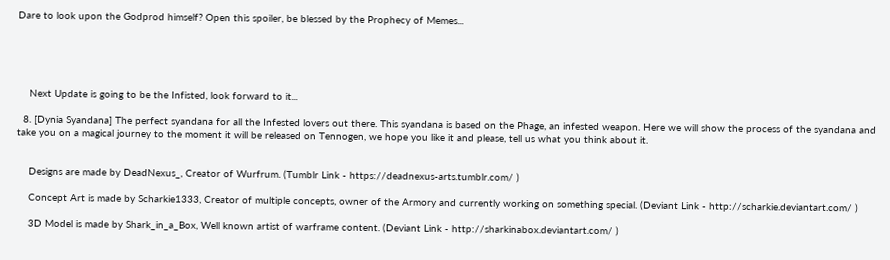Dare to look upon the Godprod himself? Open this spoiler, be blessed by the Prophecy of Memes...





    Next Update is going to be the Infisted, look forward to it...

  8. [Dynia Syandana] The perfect syandana for all the Infested lovers out there. This syandana is based on the Phage, an infested weapon. Here we will show the process of the syandana and take you on a magical journey to the moment it will be released on Tennogen, we hope you like it and please, tell us what you think about it.


    Designs are made by DeadNexus_, Creator of Wurfrum. (Tumblr Link - https://deadnexus-arts.tumblr.com/ )

    Concept Art is made by Scharkie1333, Creator of multiple concepts, owner of the Armory and currently working on something special. (Deviant Link - http://scharkie.deviantart.com/ )

    3D Model is made by Shark_in_a_Box, Well known artist of warframe content. (Deviant Link - http://sharkinabox.deviantart.com/ )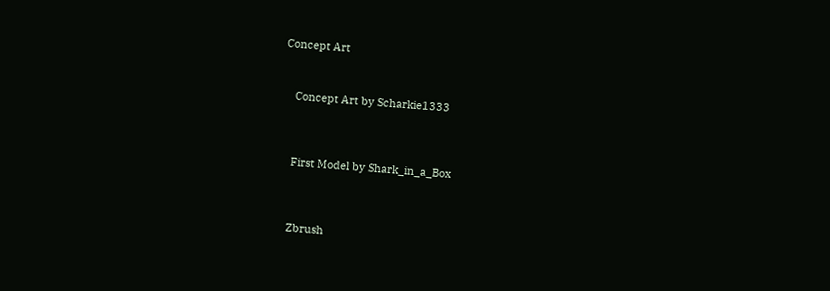Concept Art



    Concept Art by Scharkie1333




    First Model by Shark_in_a_Box




    Zbrush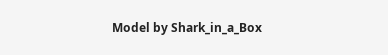Model by Shark_in_a_Box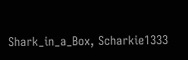Shark_in_a_Box, Scharkie1333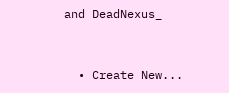and DeadNexus_


  • Create New...